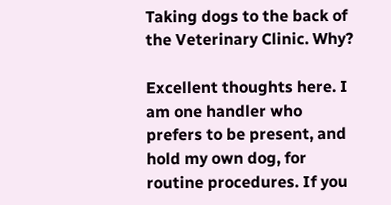Taking dogs to the back of the Veterinary Clinic. Why?

Excellent thoughts here. I am one handler who prefers to be present, and hold my own dog, for routine procedures. If you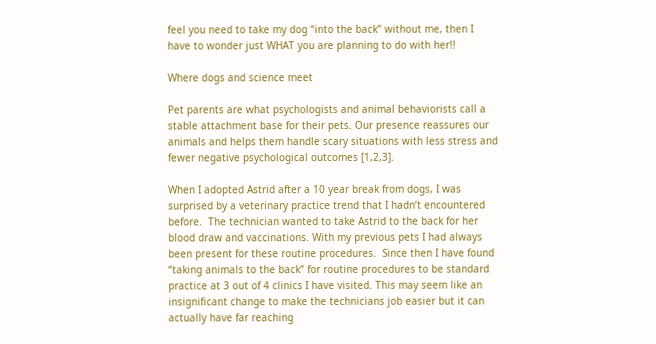feel you need to take my dog “into the back” without me, then I have to wonder just WHAT you are planning to do with her!!

Where dogs and science meet

Pet parents are what psychologists and animal behaviorists call a stable attachment base for their pets. Our presence reassures our animals and helps them handle scary situations with less stress and fewer negative psychological outcomes [1,2,3].

When I adopted Astrid after a 10 year break from dogs, I was surprised by a veterinary practice trend that I hadn’t encountered before.  The technician wanted to take Astrid to the back for her blood draw and vaccinations. With my previous pets I had always been present for these routine procedures.  Since then I have found “taking animals to the back” for routine procedures to be standard practice at 3 out of 4 clinics I have visited. This may seem like an insignificant change to make the technicians job easier but it can actually have far reaching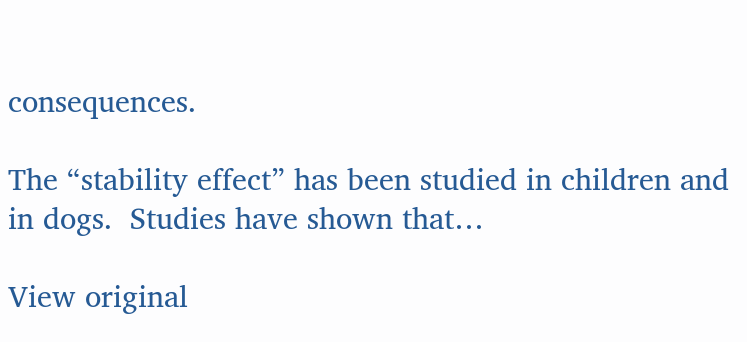consequences.

The “stability effect” has been studied in children and in dogs.  Studies have shown that…

View original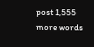post 1,555 more words